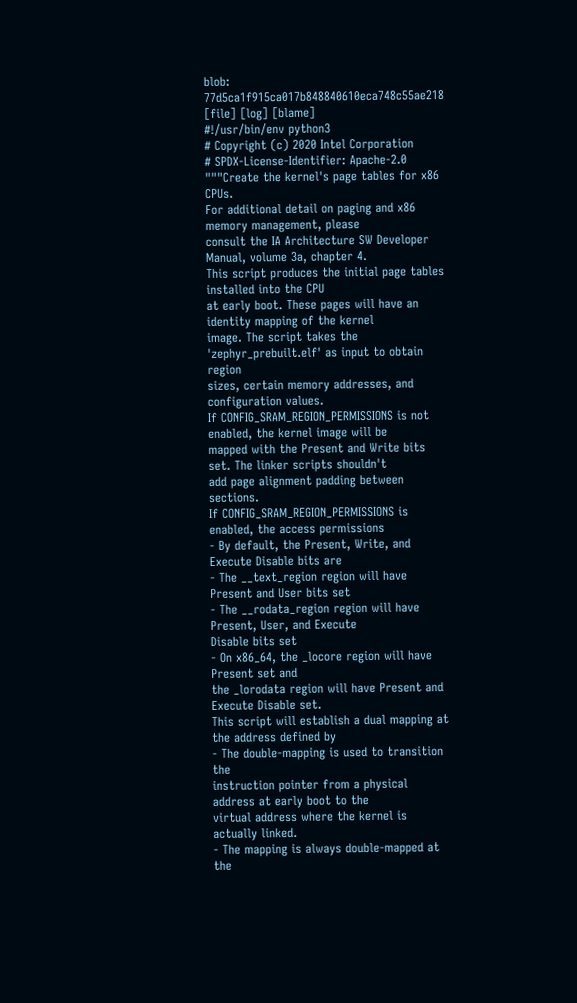blob: 77d5ca1f915ca017b848840610eca748c55ae218 [file] [log] [blame]
#!/usr/bin/env python3
# Copyright (c) 2020 Intel Corporation
# SPDX-License-Identifier: Apache-2.0
"""Create the kernel's page tables for x86 CPUs.
For additional detail on paging and x86 memory management, please
consult the IA Architecture SW Developer Manual, volume 3a, chapter 4.
This script produces the initial page tables installed into the CPU
at early boot. These pages will have an identity mapping of the kernel
image. The script takes the 'zephyr_prebuilt.elf' as input to obtain region
sizes, certain memory addresses, and configuration values.
If CONFIG_SRAM_REGION_PERMISSIONS is not enabled, the kernel image will be
mapped with the Present and Write bits set. The linker scripts shouldn't
add page alignment padding between sections.
If CONFIG_SRAM_REGION_PERMISSIONS is enabled, the access permissions
- By default, the Present, Write, and Execute Disable bits are
- The __text_region region will have Present and User bits set
- The __rodata_region region will have Present, User, and Execute
Disable bits set
- On x86_64, the _locore region will have Present set and
the _lorodata region will have Present and Execute Disable set.
This script will establish a dual mapping at the address defined by
- The double-mapping is used to transition the
instruction pointer from a physical address at early boot to the
virtual address where the kernel is actually linked.
- The mapping is always double-mapped at the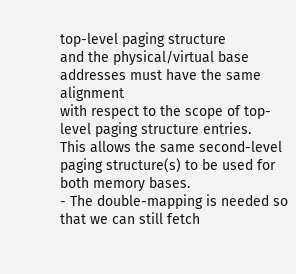top-level paging structure
and the physical/virtual base addresses must have the same alignment
with respect to the scope of top-level paging structure entries.
This allows the same second-level paging structure(s) to be used for
both memory bases.
- The double-mapping is needed so that we can still fetch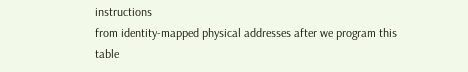instructions
from identity-mapped physical addresses after we program this table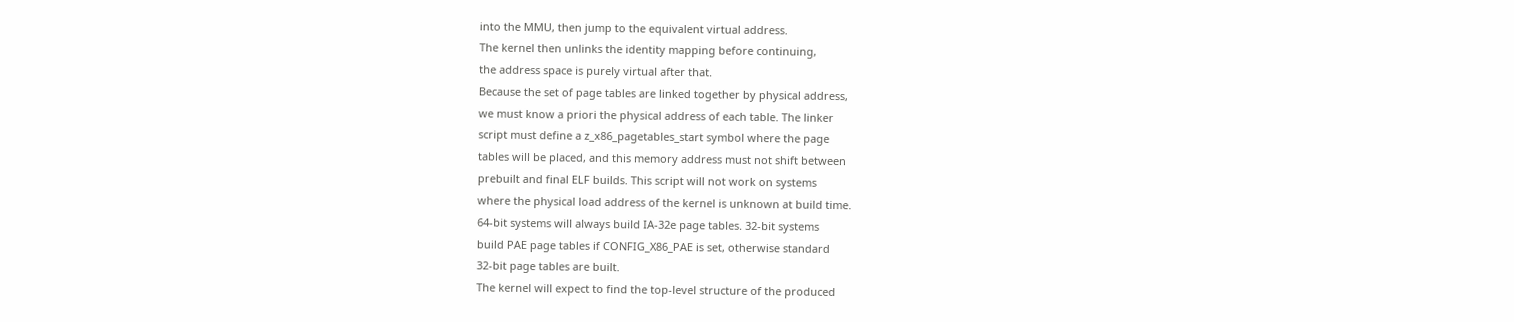into the MMU, then jump to the equivalent virtual address.
The kernel then unlinks the identity mapping before continuing,
the address space is purely virtual after that.
Because the set of page tables are linked together by physical address,
we must know a priori the physical address of each table. The linker
script must define a z_x86_pagetables_start symbol where the page
tables will be placed, and this memory address must not shift between
prebuilt and final ELF builds. This script will not work on systems
where the physical load address of the kernel is unknown at build time.
64-bit systems will always build IA-32e page tables. 32-bit systems
build PAE page tables if CONFIG_X86_PAE is set, otherwise standard
32-bit page tables are built.
The kernel will expect to find the top-level structure of the produced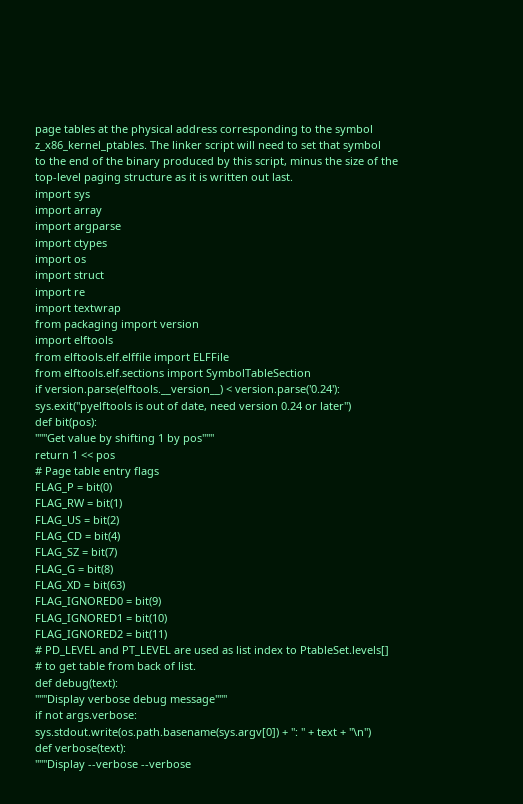page tables at the physical address corresponding to the symbol
z_x86_kernel_ptables. The linker script will need to set that symbol
to the end of the binary produced by this script, minus the size of the
top-level paging structure as it is written out last.
import sys
import array
import argparse
import ctypes
import os
import struct
import re
import textwrap
from packaging import version
import elftools
from elftools.elf.elffile import ELFFile
from elftools.elf.sections import SymbolTableSection
if version.parse(elftools.__version__) < version.parse('0.24'):
sys.exit("pyelftools is out of date, need version 0.24 or later")
def bit(pos):
"""Get value by shifting 1 by pos"""
return 1 << pos
# Page table entry flags
FLAG_P = bit(0)
FLAG_RW = bit(1)
FLAG_US = bit(2)
FLAG_CD = bit(4)
FLAG_SZ = bit(7)
FLAG_G = bit(8)
FLAG_XD = bit(63)
FLAG_IGNORED0 = bit(9)
FLAG_IGNORED1 = bit(10)
FLAG_IGNORED2 = bit(11)
# PD_LEVEL and PT_LEVEL are used as list index to PtableSet.levels[]
# to get table from back of list.
def debug(text):
"""Display verbose debug message"""
if not args.verbose:
sys.stdout.write(os.path.basename(sys.argv[0]) + ": " + text + "\n")
def verbose(text):
"""Display --verbose --verbose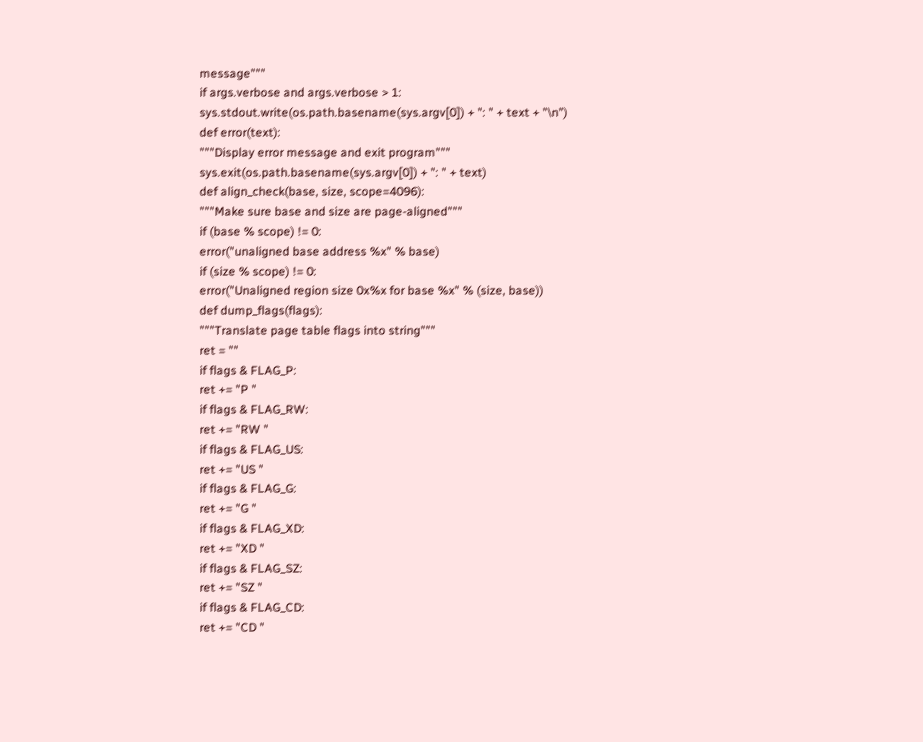message"""
if args.verbose and args.verbose > 1:
sys.stdout.write(os.path.basename(sys.argv[0]) + ": " + text + "\n")
def error(text):
"""Display error message and exit program"""
sys.exit(os.path.basename(sys.argv[0]) + ": " + text)
def align_check(base, size, scope=4096):
"""Make sure base and size are page-aligned"""
if (base % scope) != 0:
error("unaligned base address %x" % base)
if (size % scope) != 0:
error("Unaligned region size 0x%x for base %x" % (size, base))
def dump_flags(flags):
"""Translate page table flags into string"""
ret = ""
if flags & FLAG_P:
ret += "P "
if flags & FLAG_RW:
ret += "RW "
if flags & FLAG_US:
ret += "US "
if flags & FLAG_G:
ret += "G "
if flags & FLAG_XD:
ret += "XD "
if flags & FLAG_SZ:
ret += "SZ "
if flags & FLAG_CD:
ret += "CD "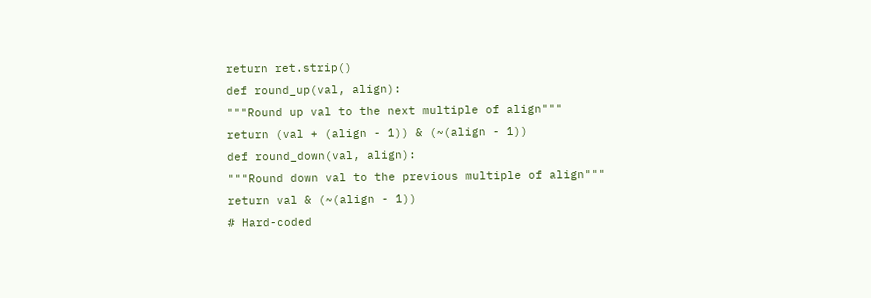return ret.strip()
def round_up(val, align):
"""Round up val to the next multiple of align"""
return (val + (align - 1)) & (~(align - 1))
def round_down(val, align):
"""Round down val to the previous multiple of align"""
return val & (~(align - 1))
# Hard-coded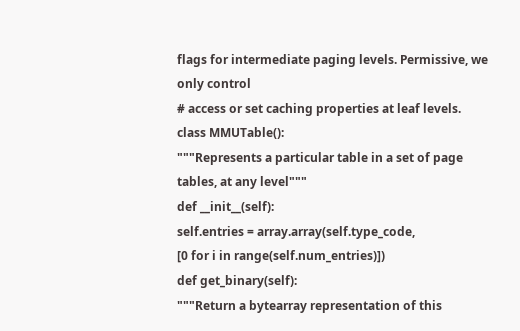flags for intermediate paging levels. Permissive, we only control
# access or set caching properties at leaf levels.
class MMUTable():
"""Represents a particular table in a set of page tables, at any level"""
def __init__(self):
self.entries = array.array(self.type_code,
[0 for i in range(self.num_entries)])
def get_binary(self):
"""Return a bytearray representation of this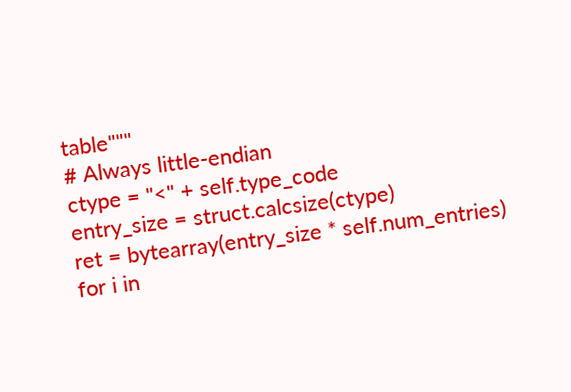table"""
# Always little-endian
ctype = "<" + self.type_code
entry_size = struct.calcsize(ctype)
ret = bytearray(entry_size * self.num_entries)
for i in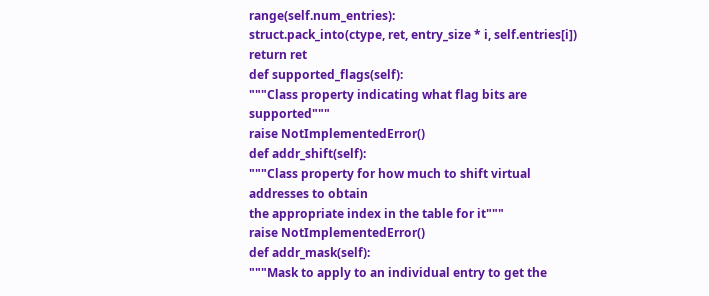range(self.num_entries):
struct.pack_into(ctype, ret, entry_size * i, self.entries[i])
return ret
def supported_flags(self):
"""Class property indicating what flag bits are supported"""
raise NotImplementedError()
def addr_shift(self):
"""Class property for how much to shift virtual addresses to obtain
the appropriate index in the table for it"""
raise NotImplementedError()
def addr_mask(self):
"""Mask to apply to an individual entry to get the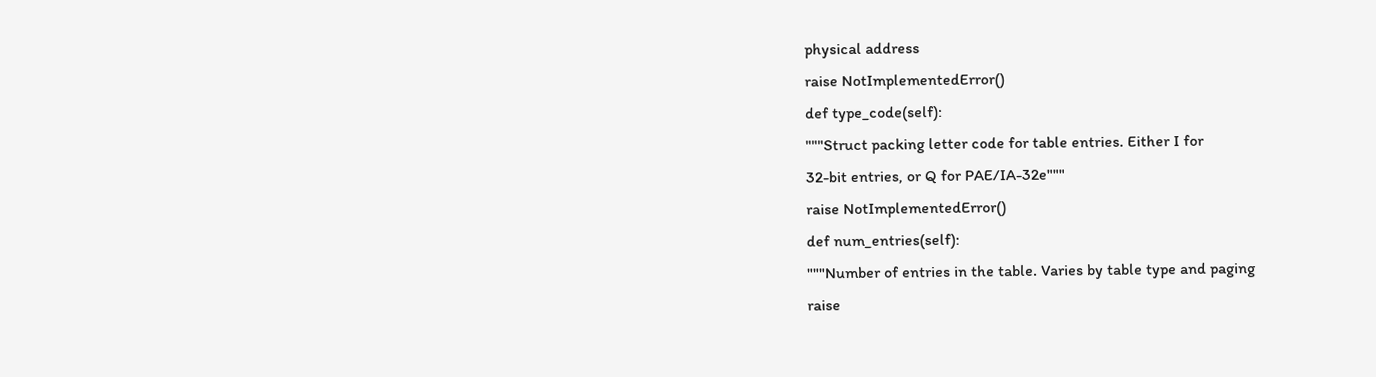physical address
raise NotImplementedError()
def type_code(self):
"""Struct packing letter code for table entries. Either I for
32-bit entries, or Q for PAE/IA-32e"""
raise NotImplementedError()
def num_entries(self):
"""Number of entries in the table. Varies by table type and paging
raise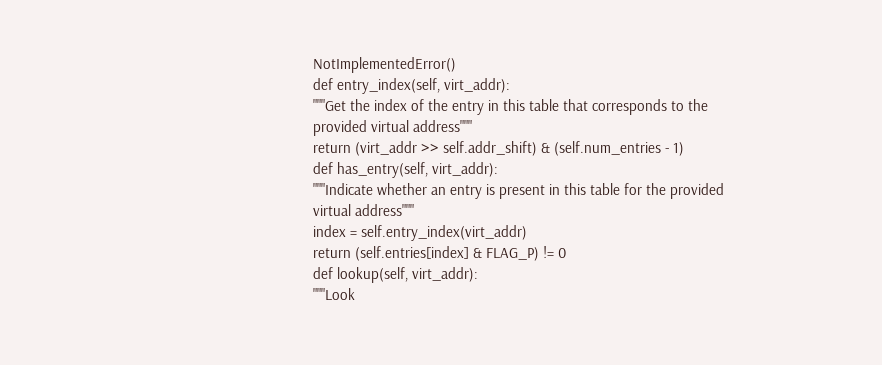NotImplementedError()
def entry_index(self, virt_addr):
"""Get the index of the entry in this table that corresponds to the
provided virtual address"""
return (virt_addr >> self.addr_shift) & (self.num_entries - 1)
def has_entry(self, virt_addr):
"""Indicate whether an entry is present in this table for the provided
virtual address"""
index = self.entry_index(virt_addr)
return (self.entries[index] & FLAG_P) != 0
def lookup(self, virt_addr):
"""Look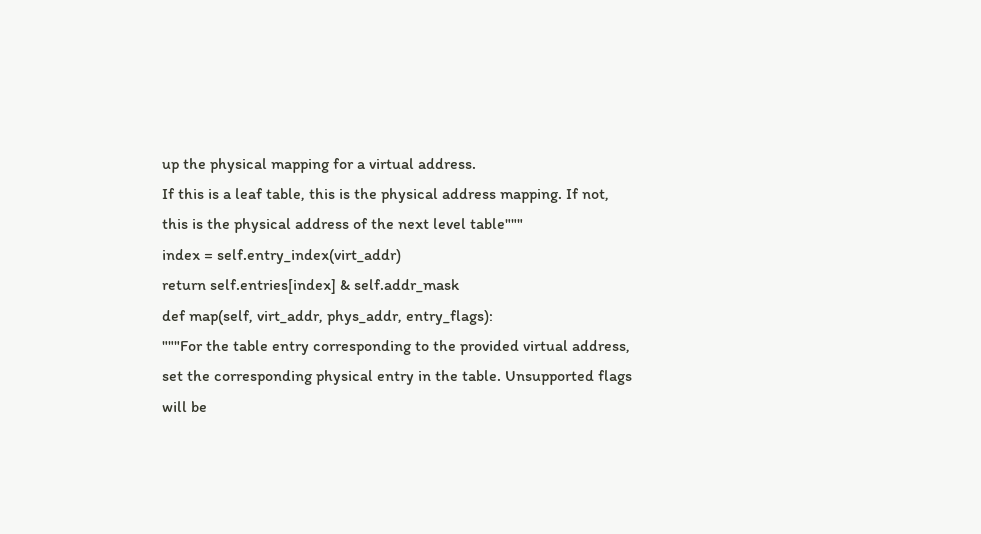up the physical mapping for a virtual address.
If this is a leaf table, this is the physical address mapping. If not,
this is the physical address of the next level table"""
index = self.entry_index(virt_addr)
return self.entries[index] & self.addr_mask
def map(self, virt_addr, phys_addr, entry_flags):
"""For the table entry corresponding to the provided virtual address,
set the corresponding physical entry in the table. Unsupported flags
will be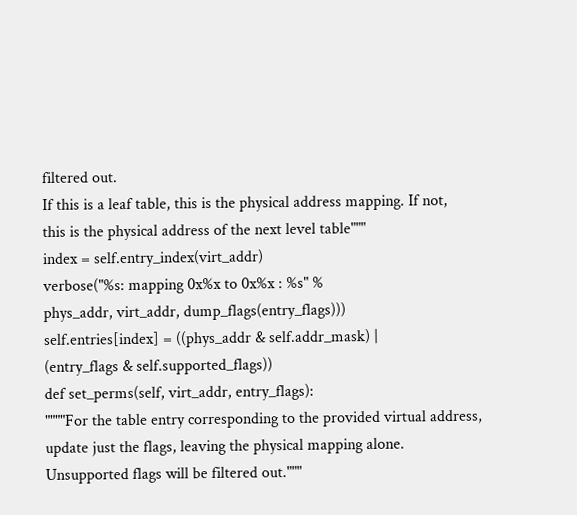filtered out.
If this is a leaf table, this is the physical address mapping. If not,
this is the physical address of the next level table"""
index = self.entry_index(virt_addr)
verbose("%s: mapping 0x%x to 0x%x : %s" %
phys_addr, virt_addr, dump_flags(entry_flags)))
self.entries[index] = ((phys_addr & self.addr_mask) |
(entry_flags & self.supported_flags))
def set_perms(self, virt_addr, entry_flags):
""""For the table entry corresponding to the provided virtual address,
update just the flags, leaving the physical mapping alone.
Unsupported flags will be filtered out."""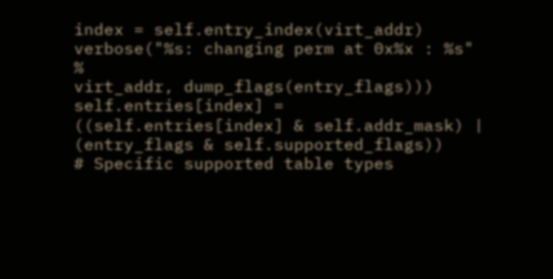index = self.entry_index(virt_addr)
verbose("%s: changing perm at 0x%x : %s" %
virt_addr, dump_flags(entry_flags)))
self.entries[index] = ((self.entries[index] & self.addr_mask) |
(entry_flags & self.supported_flags))
# Specific supported table types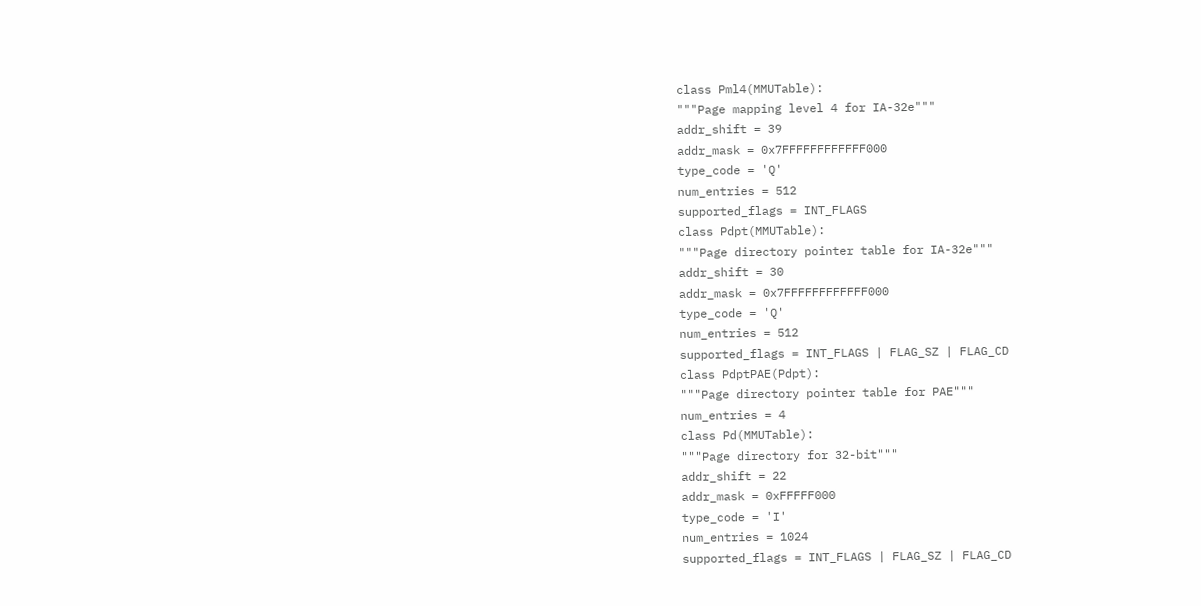class Pml4(MMUTable):
"""Page mapping level 4 for IA-32e"""
addr_shift = 39
addr_mask = 0x7FFFFFFFFFFFF000
type_code = 'Q'
num_entries = 512
supported_flags = INT_FLAGS
class Pdpt(MMUTable):
"""Page directory pointer table for IA-32e"""
addr_shift = 30
addr_mask = 0x7FFFFFFFFFFFF000
type_code = 'Q'
num_entries = 512
supported_flags = INT_FLAGS | FLAG_SZ | FLAG_CD
class PdptPAE(Pdpt):
"""Page directory pointer table for PAE"""
num_entries = 4
class Pd(MMUTable):
"""Page directory for 32-bit"""
addr_shift = 22
addr_mask = 0xFFFFF000
type_code = 'I'
num_entries = 1024
supported_flags = INT_FLAGS | FLAG_SZ | FLAG_CD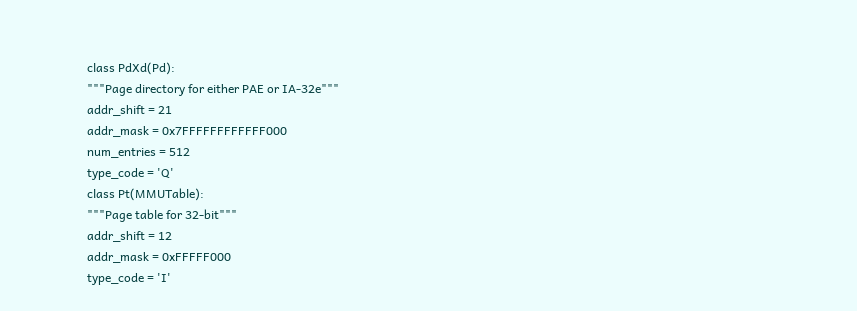class PdXd(Pd):
"""Page directory for either PAE or IA-32e"""
addr_shift = 21
addr_mask = 0x7FFFFFFFFFFFF000
num_entries = 512
type_code = 'Q'
class Pt(MMUTable):
"""Page table for 32-bit"""
addr_shift = 12
addr_mask = 0xFFFFF000
type_code = 'I'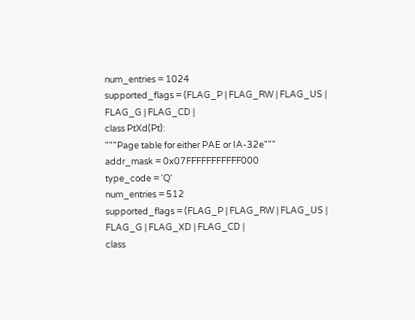num_entries = 1024
supported_flags = (FLAG_P | FLAG_RW | FLAG_US | FLAG_G | FLAG_CD |
class PtXd(Pt):
"""Page table for either PAE or IA-32e"""
addr_mask = 0x07FFFFFFFFFFF000
type_code = 'Q'
num_entries = 512
supported_flags = (FLAG_P | FLAG_RW | FLAG_US | FLAG_G | FLAG_XD | FLAG_CD |
class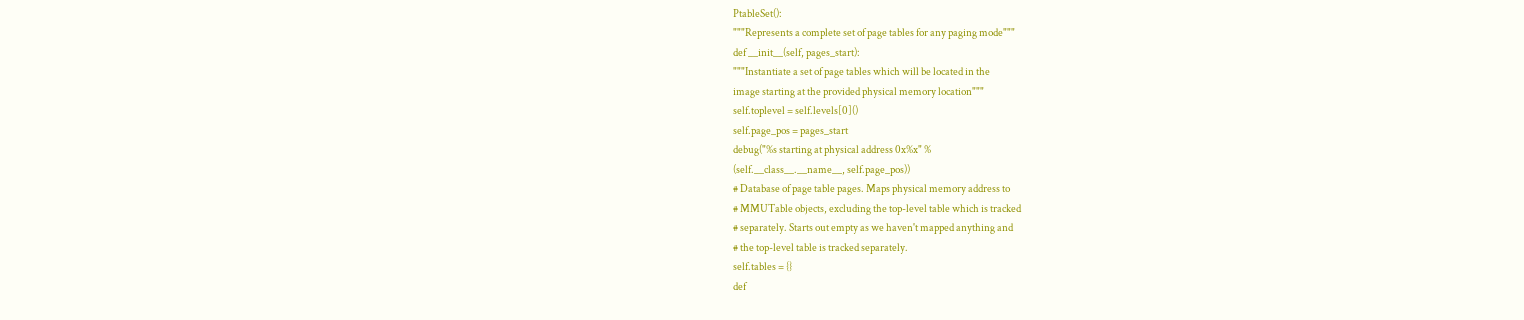PtableSet():
"""Represents a complete set of page tables for any paging mode"""
def __init__(self, pages_start):
"""Instantiate a set of page tables which will be located in the
image starting at the provided physical memory location"""
self.toplevel = self.levels[0]()
self.page_pos = pages_start
debug("%s starting at physical address 0x%x" %
(self.__class__.__name__, self.page_pos))
# Database of page table pages. Maps physical memory address to
# MMUTable objects, excluding the top-level table which is tracked
# separately. Starts out empty as we haven't mapped anything and
# the top-level table is tracked separately.
self.tables = {}
def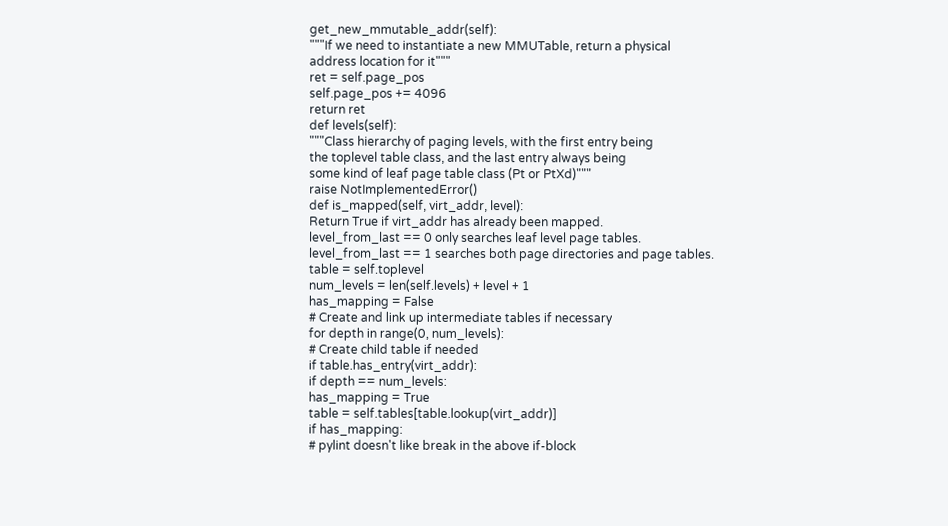get_new_mmutable_addr(self):
"""If we need to instantiate a new MMUTable, return a physical
address location for it"""
ret = self.page_pos
self.page_pos += 4096
return ret
def levels(self):
"""Class hierarchy of paging levels, with the first entry being
the toplevel table class, and the last entry always being
some kind of leaf page table class (Pt or PtXd)"""
raise NotImplementedError()
def is_mapped(self, virt_addr, level):
Return True if virt_addr has already been mapped.
level_from_last == 0 only searches leaf level page tables.
level_from_last == 1 searches both page directories and page tables.
table = self.toplevel
num_levels = len(self.levels) + level + 1
has_mapping = False
# Create and link up intermediate tables if necessary
for depth in range(0, num_levels):
# Create child table if needed
if table.has_entry(virt_addr):
if depth == num_levels:
has_mapping = True
table = self.tables[table.lookup(virt_addr)]
if has_mapping:
# pylint doesn't like break in the above if-block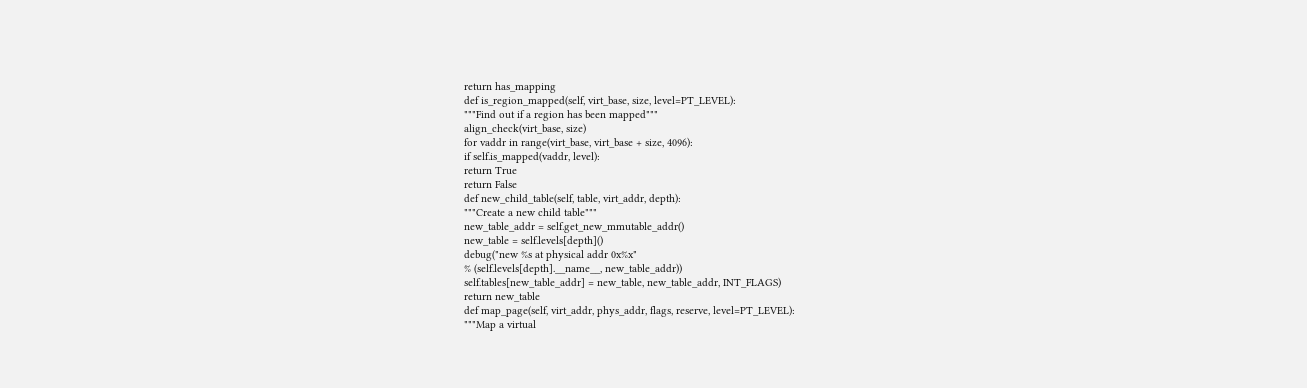return has_mapping
def is_region_mapped(self, virt_base, size, level=PT_LEVEL):
"""Find out if a region has been mapped"""
align_check(virt_base, size)
for vaddr in range(virt_base, virt_base + size, 4096):
if self.is_mapped(vaddr, level):
return True
return False
def new_child_table(self, table, virt_addr, depth):
"""Create a new child table"""
new_table_addr = self.get_new_mmutable_addr()
new_table = self.levels[depth]()
debug("new %s at physical addr 0x%x"
% (self.levels[depth].__name__, new_table_addr))
self.tables[new_table_addr] = new_table, new_table_addr, INT_FLAGS)
return new_table
def map_page(self, virt_addr, phys_addr, flags, reserve, level=PT_LEVEL):
"""Map a virtual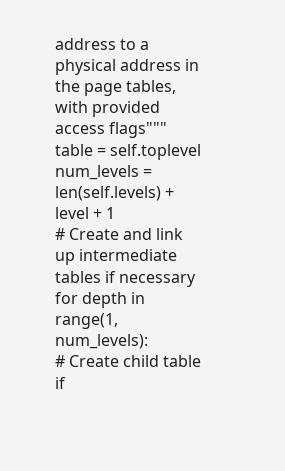address to a physical address in the page tables,
with provided access flags"""
table = self.toplevel
num_levels = len(self.levels) + level + 1
# Create and link up intermediate tables if necessary
for depth in range(1, num_levels):
# Create child table if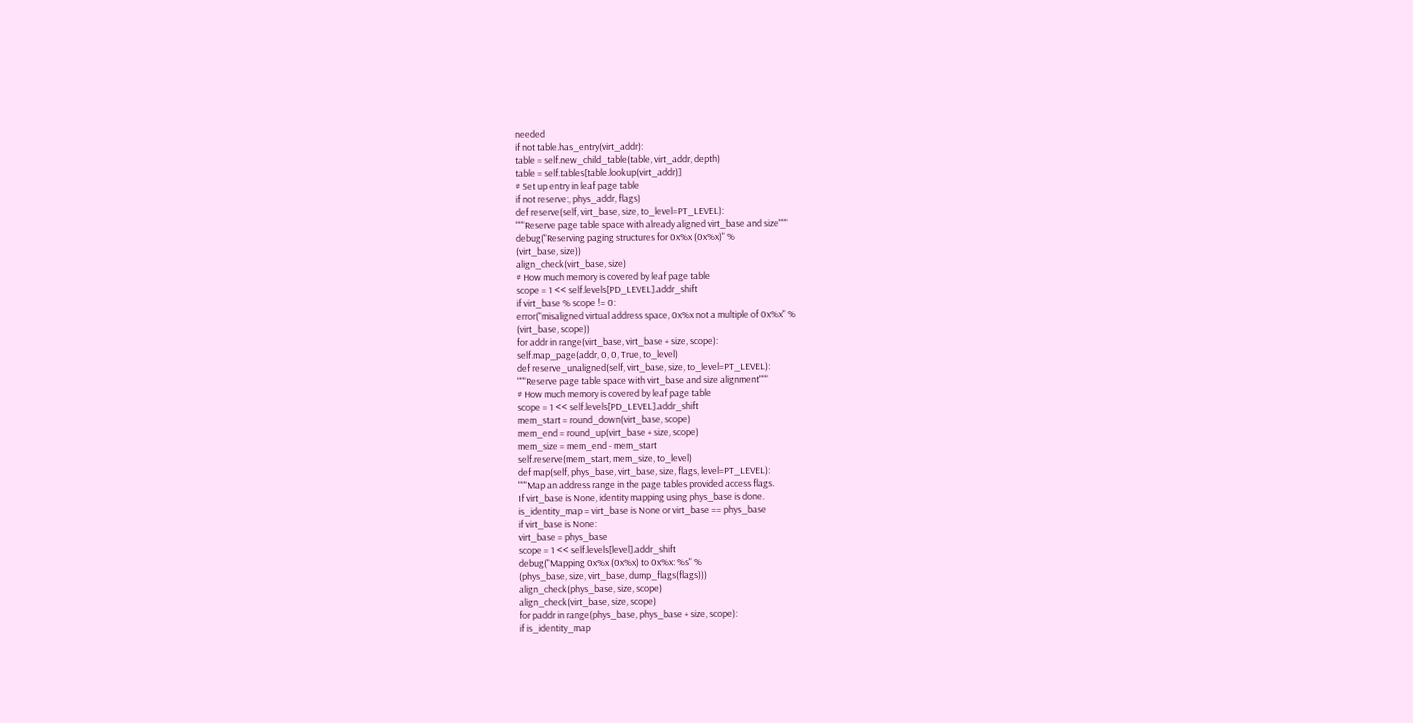needed
if not table.has_entry(virt_addr):
table = self.new_child_table(table, virt_addr, depth)
table = self.tables[table.lookup(virt_addr)]
# Set up entry in leaf page table
if not reserve:, phys_addr, flags)
def reserve(self, virt_base, size, to_level=PT_LEVEL):
"""Reserve page table space with already aligned virt_base and size"""
debug("Reserving paging structures for 0x%x (0x%x)" %
(virt_base, size))
align_check(virt_base, size)
# How much memory is covered by leaf page table
scope = 1 << self.levels[PD_LEVEL].addr_shift
if virt_base % scope != 0:
error("misaligned virtual address space, 0x%x not a multiple of 0x%x" %
(virt_base, scope))
for addr in range(virt_base, virt_base + size, scope):
self.map_page(addr, 0, 0, True, to_level)
def reserve_unaligned(self, virt_base, size, to_level=PT_LEVEL):
"""Reserve page table space with virt_base and size alignment"""
# How much memory is covered by leaf page table
scope = 1 << self.levels[PD_LEVEL].addr_shift
mem_start = round_down(virt_base, scope)
mem_end = round_up(virt_base + size, scope)
mem_size = mem_end - mem_start
self.reserve(mem_start, mem_size, to_level)
def map(self, phys_base, virt_base, size, flags, level=PT_LEVEL):
"""Map an address range in the page tables provided access flags.
If virt_base is None, identity mapping using phys_base is done.
is_identity_map = virt_base is None or virt_base == phys_base
if virt_base is None:
virt_base = phys_base
scope = 1 << self.levels[level].addr_shift
debug("Mapping 0x%x (0x%x) to 0x%x: %s" %
(phys_base, size, virt_base, dump_flags(flags)))
align_check(phys_base, size, scope)
align_check(virt_base, size, scope)
for paddr in range(phys_base, phys_base + size, scope):
if is_identity_map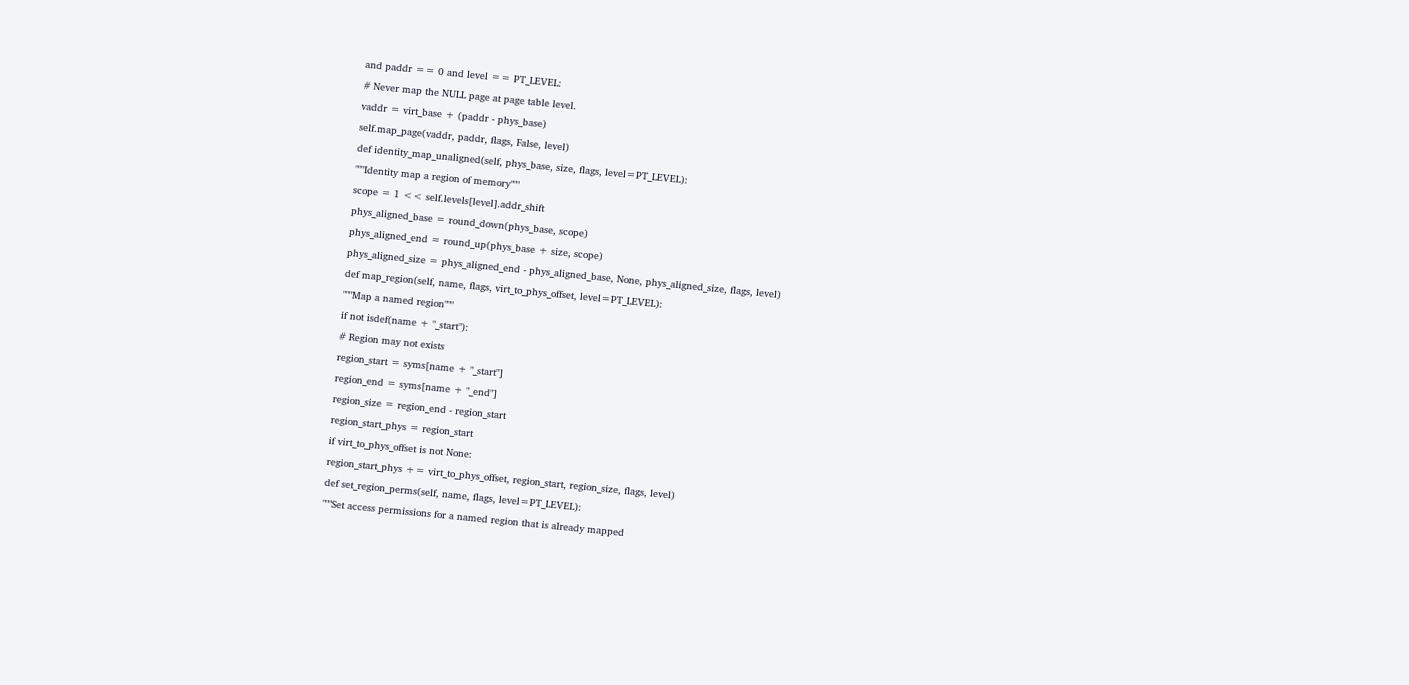and paddr == 0 and level == PT_LEVEL:
# Never map the NULL page at page table level.
vaddr = virt_base + (paddr - phys_base)
self.map_page(vaddr, paddr, flags, False, level)
def identity_map_unaligned(self, phys_base, size, flags, level=PT_LEVEL):
"""Identity map a region of memory"""
scope = 1 << self.levels[level].addr_shift
phys_aligned_base = round_down(phys_base, scope)
phys_aligned_end = round_up(phys_base + size, scope)
phys_aligned_size = phys_aligned_end - phys_aligned_base, None, phys_aligned_size, flags, level)
def map_region(self, name, flags, virt_to_phys_offset, level=PT_LEVEL):
"""Map a named region"""
if not isdef(name + "_start"):
# Region may not exists
region_start = syms[name + "_start"]
region_end = syms[name + "_end"]
region_size = region_end - region_start
region_start_phys = region_start
if virt_to_phys_offset is not None:
region_start_phys += virt_to_phys_offset, region_start, region_size, flags, level)
def set_region_perms(self, name, flags, level=PT_LEVEL):
"""Set access permissions for a named region that is already mapped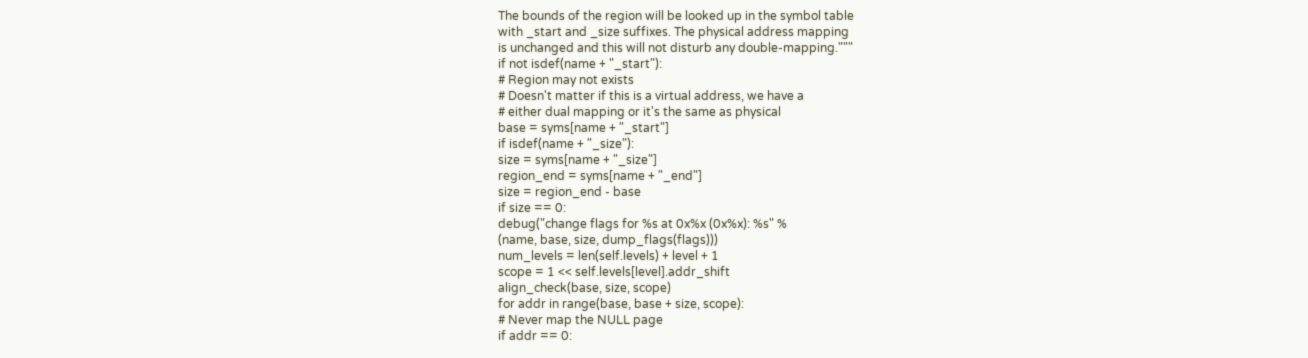The bounds of the region will be looked up in the symbol table
with _start and _size suffixes. The physical address mapping
is unchanged and this will not disturb any double-mapping."""
if not isdef(name + "_start"):
# Region may not exists
# Doesn't matter if this is a virtual address, we have a
# either dual mapping or it's the same as physical
base = syms[name + "_start"]
if isdef(name + "_size"):
size = syms[name + "_size"]
region_end = syms[name + "_end"]
size = region_end - base
if size == 0:
debug("change flags for %s at 0x%x (0x%x): %s" %
(name, base, size, dump_flags(flags)))
num_levels = len(self.levels) + level + 1
scope = 1 << self.levels[level].addr_shift
align_check(base, size, scope)
for addr in range(base, base + size, scope):
# Never map the NULL page
if addr == 0: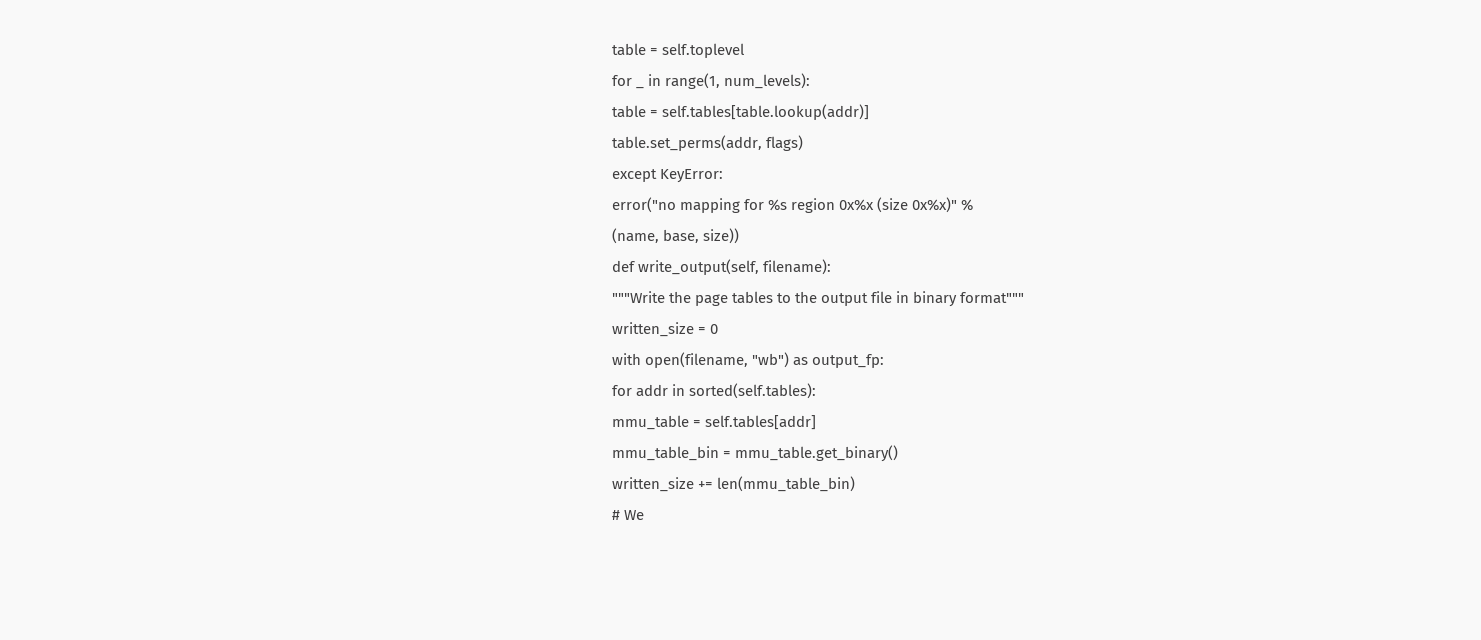table = self.toplevel
for _ in range(1, num_levels):
table = self.tables[table.lookup(addr)]
table.set_perms(addr, flags)
except KeyError:
error("no mapping for %s region 0x%x (size 0x%x)" %
(name, base, size))
def write_output(self, filename):
"""Write the page tables to the output file in binary format"""
written_size = 0
with open(filename, "wb") as output_fp:
for addr in sorted(self.tables):
mmu_table = self.tables[addr]
mmu_table_bin = mmu_table.get_binary()
written_size += len(mmu_table_bin)
# We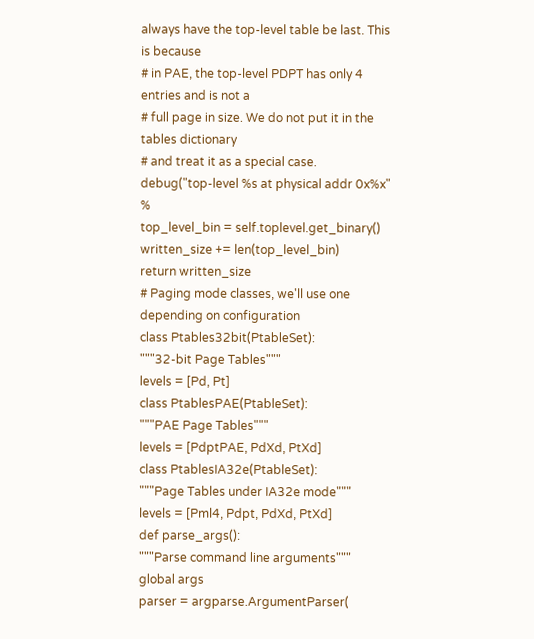always have the top-level table be last. This is because
# in PAE, the top-level PDPT has only 4 entries and is not a
# full page in size. We do not put it in the tables dictionary
# and treat it as a special case.
debug("top-level %s at physical addr 0x%x" %
top_level_bin = self.toplevel.get_binary()
written_size += len(top_level_bin)
return written_size
# Paging mode classes, we'll use one depending on configuration
class Ptables32bit(PtableSet):
"""32-bit Page Tables"""
levels = [Pd, Pt]
class PtablesPAE(PtableSet):
"""PAE Page Tables"""
levels = [PdptPAE, PdXd, PtXd]
class PtablesIA32e(PtableSet):
"""Page Tables under IA32e mode"""
levels = [Pml4, Pdpt, PdXd, PtXd]
def parse_args():
"""Parse command line arguments"""
global args
parser = argparse.ArgumentParser(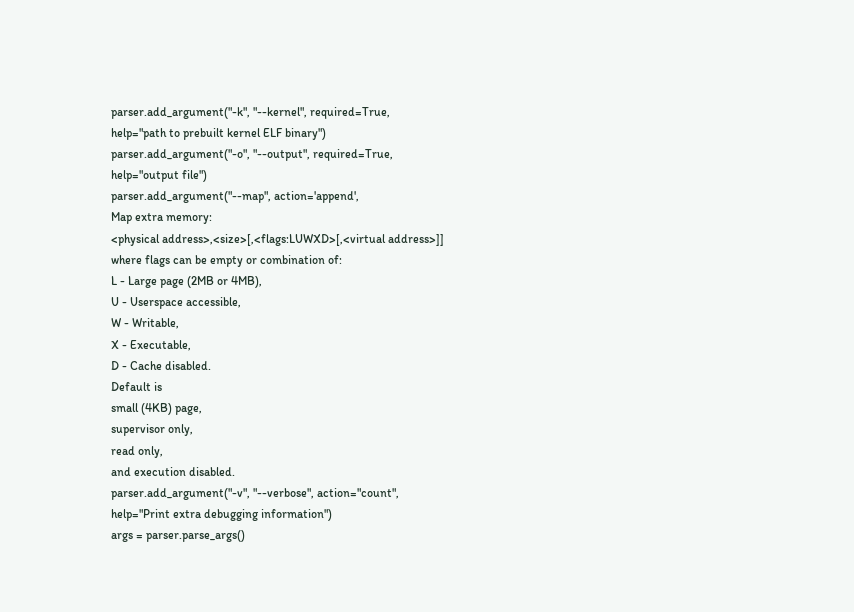parser.add_argument("-k", "--kernel", required=True,
help="path to prebuilt kernel ELF binary")
parser.add_argument("-o", "--output", required=True,
help="output file")
parser.add_argument("--map", action='append',
Map extra memory:
<physical address>,<size>[,<flags:LUWXD>[,<virtual address>]]
where flags can be empty or combination of:
L - Large page (2MB or 4MB),
U - Userspace accessible,
W - Writable,
X - Executable,
D - Cache disabled.
Default is
small (4KB) page,
supervisor only,
read only,
and execution disabled.
parser.add_argument("-v", "--verbose", action="count",
help="Print extra debugging information")
args = parser.parse_args()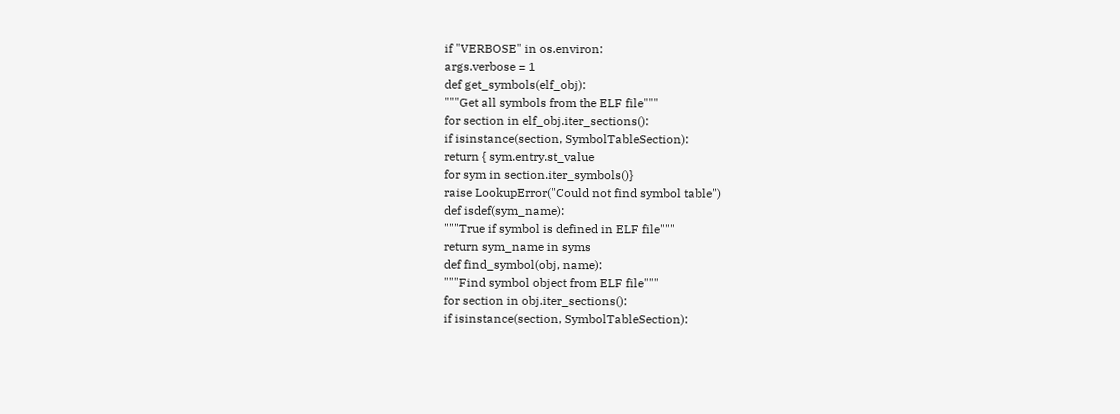if "VERBOSE" in os.environ:
args.verbose = 1
def get_symbols(elf_obj):
"""Get all symbols from the ELF file"""
for section in elf_obj.iter_sections():
if isinstance(section, SymbolTableSection):
return { sym.entry.st_value
for sym in section.iter_symbols()}
raise LookupError("Could not find symbol table")
def isdef(sym_name):
"""True if symbol is defined in ELF file"""
return sym_name in syms
def find_symbol(obj, name):
"""Find symbol object from ELF file"""
for section in obj.iter_sections():
if isinstance(section, SymbolTableSection):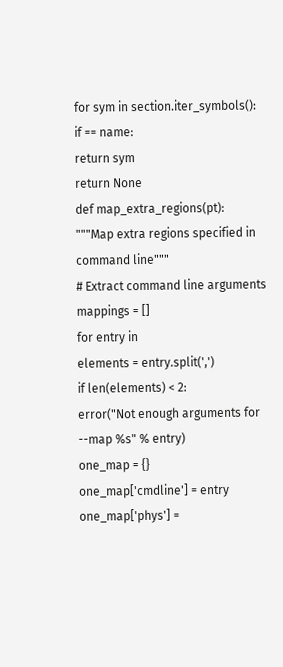for sym in section.iter_symbols():
if == name:
return sym
return None
def map_extra_regions(pt):
"""Map extra regions specified in command line"""
# Extract command line arguments
mappings = []
for entry in
elements = entry.split(',')
if len(elements) < 2:
error("Not enough arguments for --map %s" % entry)
one_map = {}
one_map['cmdline'] = entry
one_map['phys'] =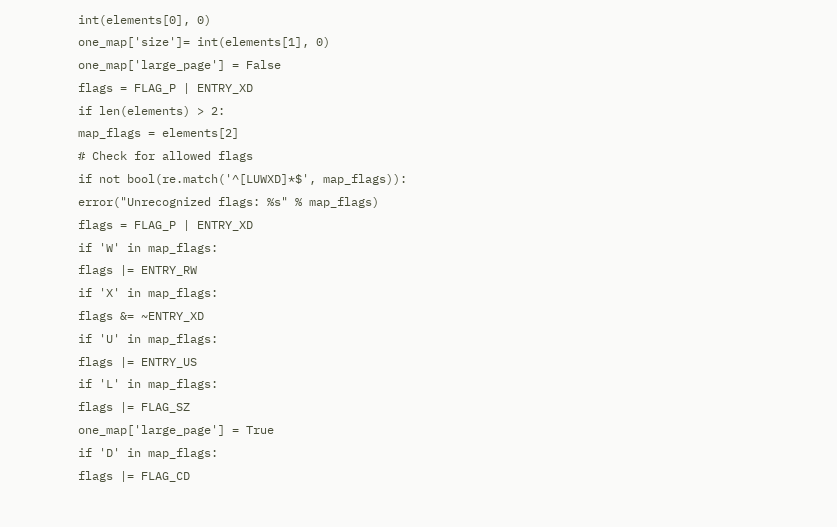int(elements[0], 0)
one_map['size']= int(elements[1], 0)
one_map['large_page'] = False
flags = FLAG_P | ENTRY_XD
if len(elements) > 2:
map_flags = elements[2]
# Check for allowed flags
if not bool(re.match('^[LUWXD]*$', map_flags)):
error("Unrecognized flags: %s" % map_flags)
flags = FLAG_P | ENTRY_XD
if 'W' in map_flags:
flags |= ENTRY_RW
if 'X' in map_flags:
flags &= ~ENTRY_XD
if 'U' in map_flags:
flags |= ENTRY_US
if 'L' in map_flags:
flags |= FLAG_SZ
one_map['large_page'] = True
if 'D' in map_flags:
flags |= FLAG_CD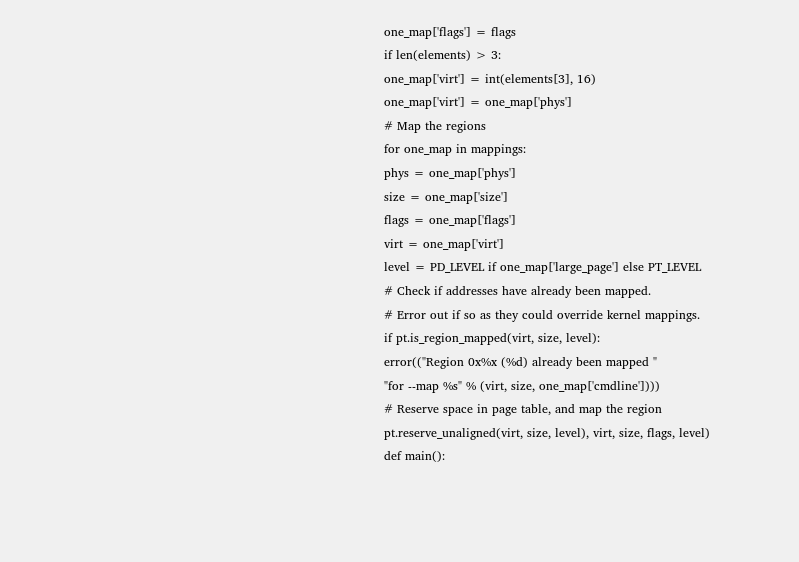one_map['flags'] = flags
if len(elements) > 3:
one_map['virt'] = int(elements[3], 16)
one_map['virt'] = one_map['phys']
# Map the regions
for one_map in mappings:
phys = one_map['phys']
size = one_map['size']
flags = one_map['flags']
virt = one_map['virt']
level = PD_LEVEL if one_map['large_page'] else PT_LEVEL
# Check if addresses have already been mapped.
# Error out if so as they could override kernel mappings.
if pt.is_region_mapped(virt, size, level):
error(("Region 0x%x (%d) already been mapped "
"for --map %s" % (virt, size, one_map['cmdline'])))
# Reserve space in page table, and map the region
pt.reserve_unaligned(virt, size, level), virt, size, flags, level)
def main():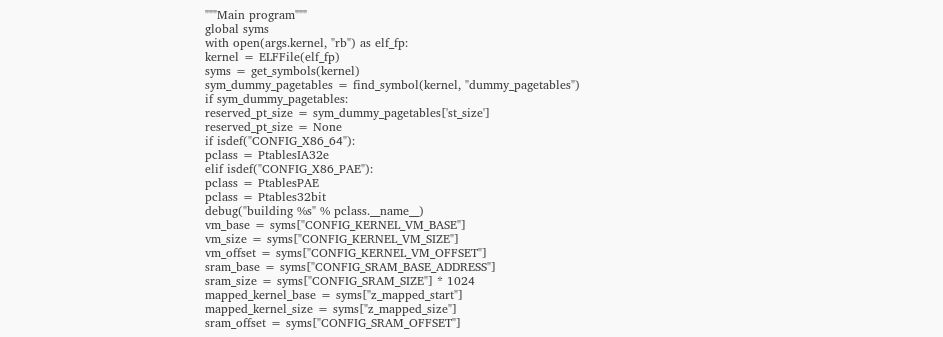"""Main program"""
global syms
with open(args.kernel, "rb") as elf_fp:
kernel = ELFFile(elf_fp)
syms = get_symbols(kernel)
sym_dummy_pagetables = find_symbol(kernel, "dummy_pagetables")
if sym_dummy_pagetables:
reserved_pt_size = sym_dummy_pagetables['st_size']
reserved_pt_size = None
if isdef("CONFIG_X86_64"):
pclass = PtablesIA32e
elif isdef("CONFIG_X86_PAE"):
pclass = PtablesPAE
pclass = Ptables32bit
debug("building %s" % pclass.__name__)
vm_base = syms["CONFIG_KERNEL_VM_BASE"]
vm_size = syms["CONFIG_KERNEL_VM_SIZE"]
vm_offset = syms["CONFIG_KERNEL_VM_OFFSET"]
sram_base = syms["CONFIG_SRAM_BASE_ADDRESS"]
sram_size = syms["CONFIG_SRAM_SIZE"] * 1024
mapped_kernel_base = syms["z_mapped_start"]
mapped_kernel_size = syms["z_mapped_size"]
sram_offset = syms["CONFIG_SRAM_OFFSET"]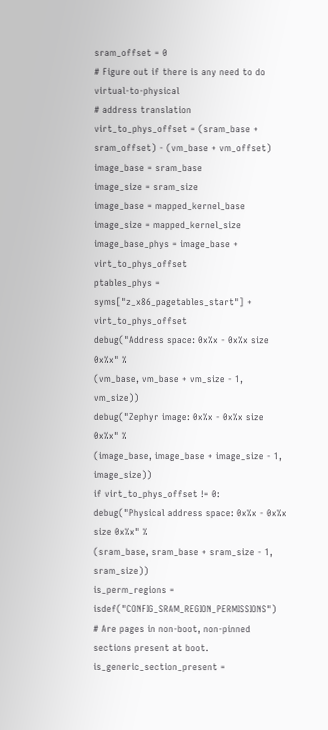sram_offset = 0
# Figure out if there is any need to do virtual-to-physical
# address translation
virt_to_phys_offset = (sram_base + sram_offset) - (vm_base + vm_offset)
image_base = sram_base
image_size = sram_size
image_base = mapped_kernel_base
image_size = mapped_kernel_size
image_base_phys = image_base + virt_to_phys_offset
ptables_phys = syms["z_x86_pagetables_start"] + virt_to_phys_offset
debug("Address space: 0x%x - 0x%x size 0x%x" %
(vm_base, vm_base + vm_size - 1, vm_size))
debug("Zephyr image: 0x%x - 0x%x size 0x%x" %
(image_base, image_base + image_size - 1, image_size))
if virt_to_phys_offset != 0:
debug("Physical address space: 0x%x - 0x%x size 0x%x" %
(sram_base, sram_base + sram_size - 1, sram_size))
is_perm_regions = isdef("CONFIG_SRAM_REGION_PERMISSIONS")
# Are pages in non-boot, non-pinned sections present at boot.
is_generic_section_present =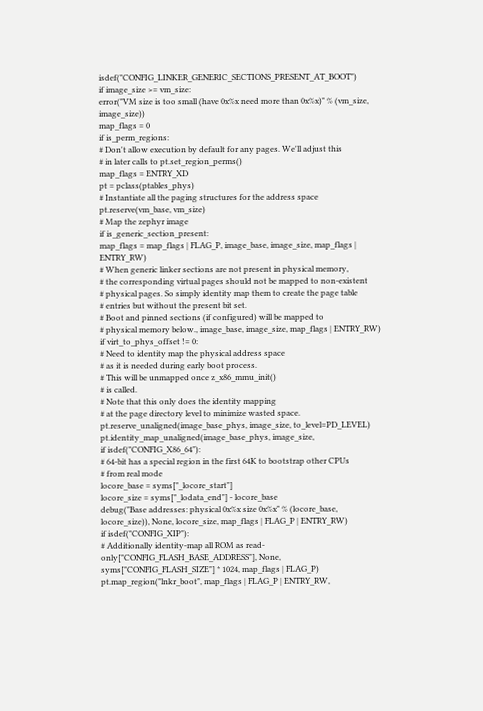isdef("CONFIG_LINKER_GENERIC_SECTIONS_PRESENT_AT_BOOT")
if image_size >= vm_size:
error("VM size is too small (have 0x%x need more than 0x%x)" % (vm_size, image_size))
map_flags = 0
if is_perm_regions:
# Don't allow execution by default for any pages. We'll adjust this
# in later calls to pt.set_region_perms()
map_flags = ENTRY_XD
pt = pclass(ptables_phys)
# Instantiate all the paging structures for the address space
pt.reserve(vm_base, vm_size)
# Map the zephyr image
if is_generic_section_present:
map_flags = map_flags | FLAG_P, image_base, image_size, map_flags | ENTRY_RW)
# When generic linker sections are not present in physical memory,
# the corresponding virtual pages should not be mapped to non-existent
# physical pages. So simply identity map them to create the page table
# entries but without the present bit set.
# Boot and pinned sections (if configured) will be mapped to
# physical memory below., image_base, image_size, map_flags | ENTRY_RW)
if virt_to_phys_offset != 0:
# Need to identity map the physical address space
# as it is needed during early boot process.
# This will be unmapped once z_x86_mmu_init()
# is called.
# Note that this only does the identity mapping
# at the page directory level to minimize wasted space.
pt.reserve_unaligned(image_base_phys, image_size, to_level=PD_LEVEL)
pt.identity_map_unaligned(image_base_phys, image_size,
if isdef("CONFIG_X86_64"):
# 64-bit has a special region in the first 64K to bootstrap other CPUs
# from real mode
locore_base = syms["_locore_start"]
locore_size = syms["_lodata_end"] - locore_base
debug("Base addresses: physical 0x%x size 0x%x" % (locore_base,
locore_size)), None, locore_size, map_flags | FLAG_P | ENTRY_RW)
if isdef("CONFIG_XIP"):
# Additionally identity-map all ROM as read-only["CONFIG_FLASH_BASE_ADDRESS"], None,
syms["CONFIG_FLASH_SIZE"] * 1024, map_flags | FLAG_P)
pt.map_region("lnkr_boot", map_flags | FLAG_P | ENTRY_RW,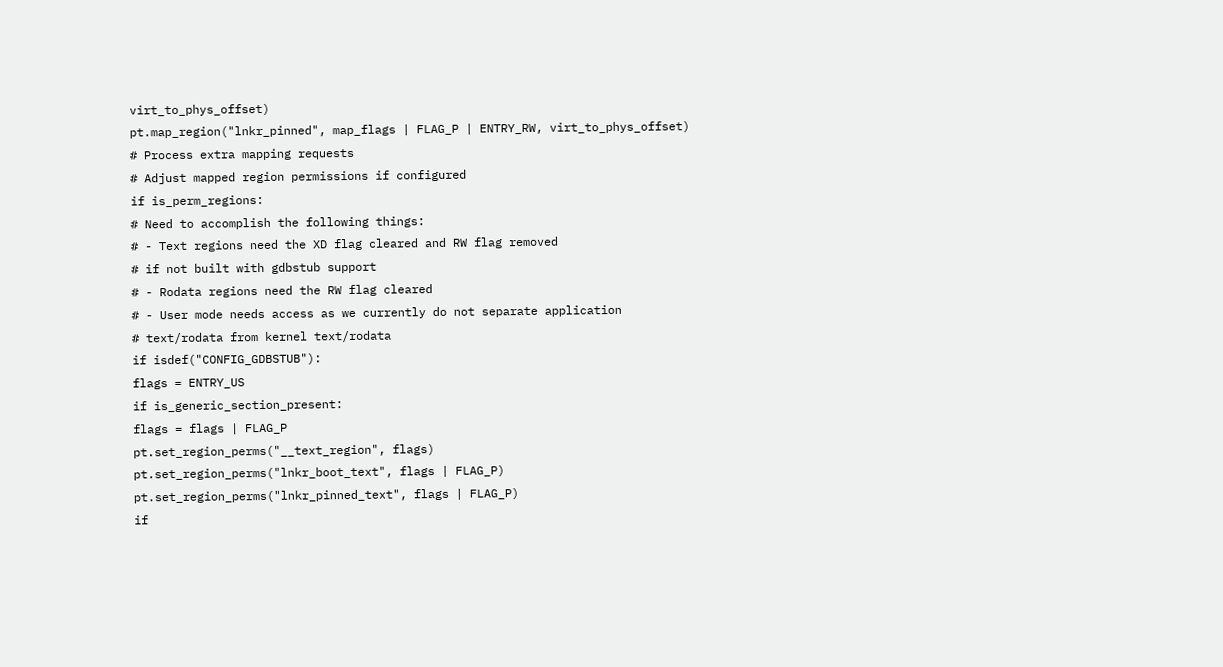virt_to_phys_offset)
pt.map_region("lnkr_pinned", map_flags | FLAG_P | ENTRY_RW, virt_to_phys_offset)
# Process extra mapping requests
# Adjust mapped region permissions if configured
if is_perm_regions:
# Need to accomplish the following things:
# - Text regions need the XD flag cleared and RW flag removed
# if not built with gdbstub support
# - Rodata regions need the RW flag cleared
# - User mode needs access as we currently do not separate application
# text/rodata from kernel text/rodata
if isdef("CONFIG_GDBSTUB"):
flags = ENTRY_US
if is_generic_section_present:
flags = flags | FLAG_P
pt.set_region_perms("__text_region", flags)
pt.set_region_perms("lnkr_boot_text", flags | FLAG_P)
pt.set_region_perms("lnkr_pinned_text", flags | FLAG_P)
if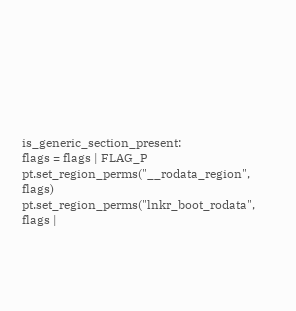is_generic_section_present:
flags = flags | FLAG_P
pt.set_region_perms("__rodata_region", flags)
pt.set_region_perms("lnkr_boot_rodata", flags |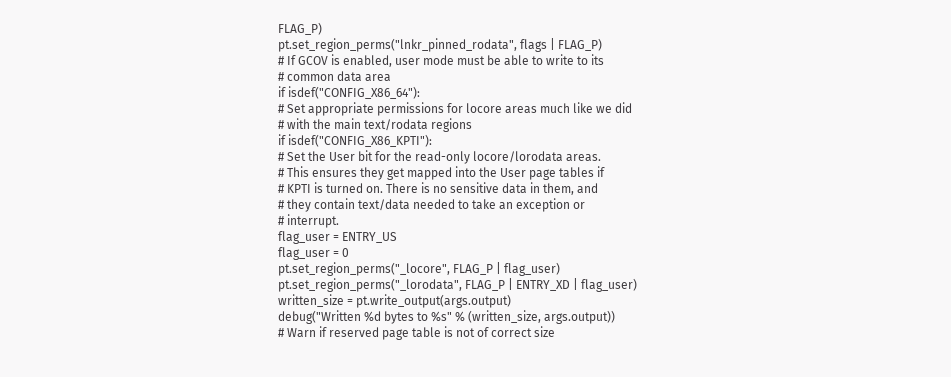FLAG_P)
pt.set_region_perms("lnkr_pinned_rodata", flags | FLAG_P)
# If GCOV is enabled, user mode must be able to write to its
# common data area
if isdef("CONFIG_X86_64"):
# Set appropriate permissions for locore areas much like we did
# with the main text/rodata regions
if isdef("CONFIG_X86_KPTI"):
# Set the User bit for the read-only locore/lorodata areas.
# This ensures they get mapped into the User page tables if
# KPTI is turned on. There is no sensitive data in them, and
# they contain text/data needed to take an exception or
# interrupt.
flag_user = ENTRY_US
flag_user = 0
pt.set_region_perms("_locore", FLAG_P | flag_user)
pt.set_region_perms("_lorodata", FLAG_P | ENTRY_XD | flag_user)
written_size = pt.write_output(args.output)
debug("Written %d bytes to %s" % (written_size, args.output))
# Warn if reserved page table is not of correct size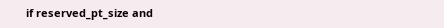if reserved_pt_size and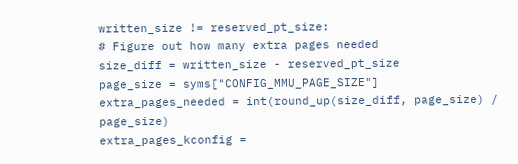written_size != reserved_pt_size:
# Figure out how many extra pages needed
size_diff = written_size - reserved_pt_size
page_size = syms["CONFIG_MMU_PAGE_SIZE"]
extra_pages_needed = int(round_up(size_diff, page_size) / page_size)
extra_pages_kconfig =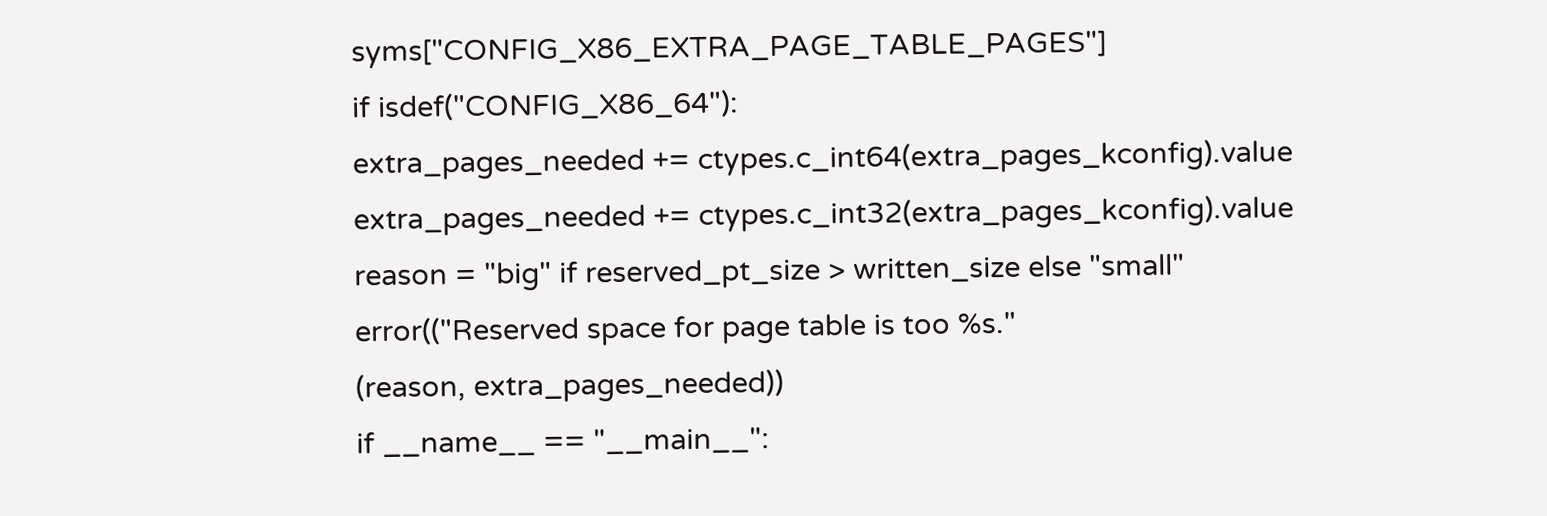syms["CONFIG_X86_EXTRA_PAGE_TABLE_PAGES"]
if isdef("CONFIG_X86_64"):
extra_pages_needed += ctypes.c_int64(extra_pages_kconfig).value
extra_pages_needed += ctypes.c_int32(extra_pages_kconfig).value
reason = "big" if reserved_pt_size > written_size else "small"
error(("Reserved space for page table is too %s."
(reason, extra_pages_needed))
if __name__ == "__main__":